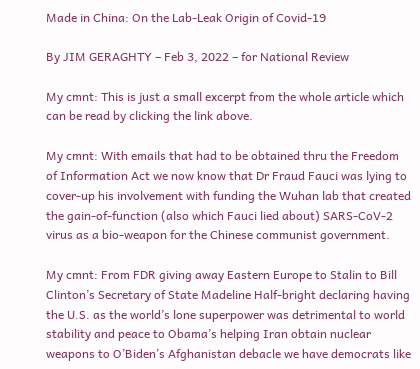Made in China: On the Lab-Leak Origin of Covid-19

By JIM GERAGHTY – Feb 3, 2022 – for National Review

My cmnt: This is just a small excerpt from the whole article which can be read by clicking the link above.

My cmnt: With emails that had to be obtained thru the Freedom of Information Act we now know that Dr Fraud Fauci was lying to cover-up his involvement with funding the Wuhan lab that created the gain-of-function (also which Fauci lied about) SARS-CoV-2 virus as a bio-weapon for the Chinese communist government.

My cmnt: From FDR giving away Eastern Europe to Stalin to Bill Clinton’s Secretary of State Madeline Half-bright declaring having the U.S. as the world’s lone superpower was detrimental to world stability and peace to Obama’s helping Iran obtain nuclear weapons to O’Biden’s Afghanistan debacle we have democrats like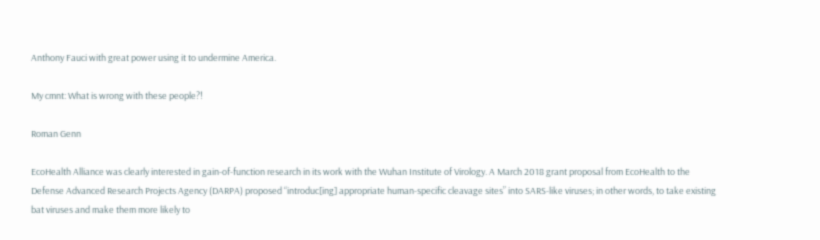Anthony Fauci with great power using it to undermine America.

My cmnt: What is wrong with these people?!

Roman Genn

EcoHealth Alliance was clearly interested in gain-of-function research in its work with the Wuhan Institute of Virology. A March 2018 grant proposal from EcoHealth to the Defense Advanced Research Projects Agency (DARPA) proposed “introduc[ing] appropriate human-specific cleavage sites” into SARS-like viruses; in other words, to take existing bat viruses and make them more likely to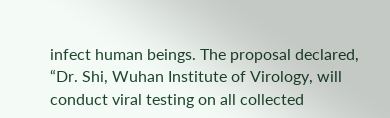infect human beings. The proposal declared, “Dr. Shi, Wuhan Institute of Virology, will conduct viral testing on all collected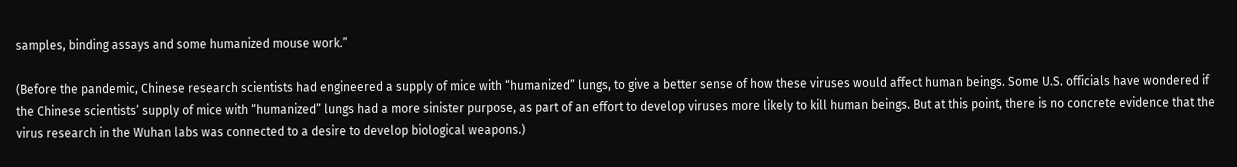samples, binding assays and some humanized mouse work.”

(Before the pandemic, Chinese research scientists had engineered a supply of mice with “humanized” lungs, to give a better sense of how these viruses would affect human beings. Some U.S. officials have wondered if the Chinese scientists’ supply of mice with “humanized” lungs had a more sinister purpose, as part of an effort to develop viruses more likely to kill human beings. But at this point, there is no concrete evidence that the virus research in the Wuhan labs was connected to a desire to develop biological weapons.)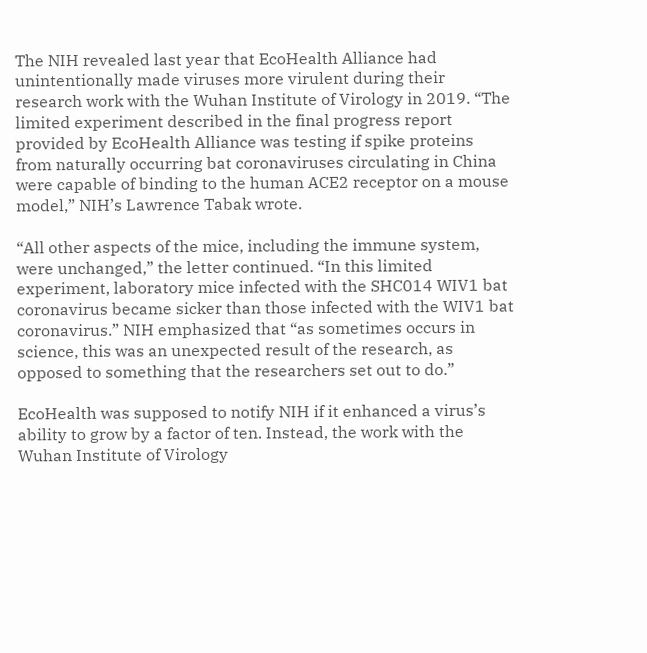The NIH revealed last year that EcoHealth Alliance had unintentionally made viruses more virulent during their research work with the Wuhan Institute of Virology in 2019. “The limited experiment described in the final progress report provided by EcoHealth Alliance was testing if spike proteins from naturally occurring bat coronaviruses circulating in China were capable of binding to the human ACE2 receptor on a mouse model,” NIH’s Lawrence Tabak wrote.

“All other aspects of the mice, including the immune system, were unchanged,” the letter continued. “In this limited experiment, laboratory mice infected with the SHC014 WIV1 bat coronavirus became sicker than those infected with the WIV1 bat coronavirus.” NIH emphasized that “as sometimes occurs in science, this was an unexpected result of the research, as opposed to something that the researchers set out to do.”

EcoHealth was supposed to notify NIH if it enhanced a virus’s ability to grow by a factor of ten. Instead, the work with the Wuhan Institute of Virology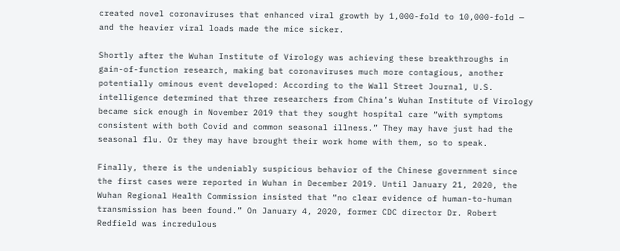created novel coronaviruses that enhanced viral growth by 1,000-fold to 10,000-fold — and the heavier viral loads made the mice sicker.

Shortly after the Wuhan Institute of Virology was achieving these breakthroughs in gain-of-function research, making bat coronaviruses much more contagious, another potentially ominous event developed: According to the Wall Street Journal, U.S. intelligence determined that three researchers from China’s Wuhan Institute of Virology became sick enough in November 2019 that they sought hospital care “with symptoms consistent with both Covid and common seasonal illness.” They may have just had the seasonal flu. Or they may have brought their work home with them, so to speak.

Finally, there is the undeniably suspicious behavior of the Chinese government since the first cases were reported in Wuhan in December 2019. Until January 21, 2020, the Wuhan Regional Health Commission insisted that “no clear evidence of human-to-human transmission has been found.” On January 4, 2020, former CDC director Dr. Robert Redfield was incredulous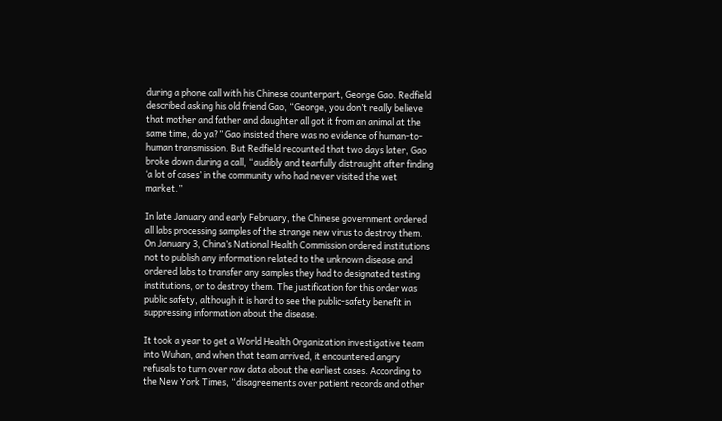during a phone call with his Chinese counterpart, George Gao. Redfield described asking his old friend Gao, “George, you don’t really believe that mother and father and daughter all got it from an animal at the same time, do ya?” Gao insisted there was no evidence of human-to-human transmission. But Redfield recounted that two days later, Gao broke down during a call, “audibly and tearfully distraught after finding ‘a lot of cases’ in the community who had never visited the wet market.”

In late January and early February, the Chinese government ordered all labs processing samples of the strange new virus to destroy them. On January 3, China’s National Health Commission ordered institutions not to publish any information related to the unknown disease and ordered labs to transfer any samples they had to designated testing institutions, or to destroy them. The justification for this order was public safety, although it is hard to see the public-safety benefit in suppressing information about the disease.

It took a year to get a World Health Organization investigative team into Wuhan, and when that team arrived, it encountered angry refusals to turn over raw data about the earliest cases. According to the New York Times, “disagreements over patient records and other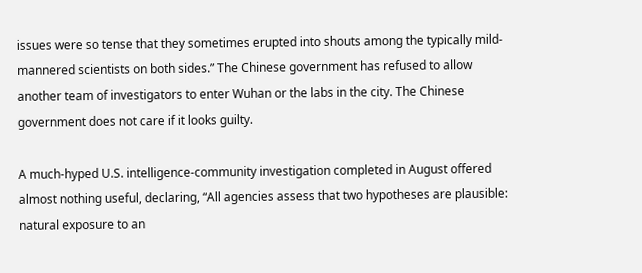issues were so tense that they sometimes erupted into shouts among the typically mild-mannered scientists on both sides.” The Chinese government has refused to allow another team of investigators to enter Wuhan or the labs in the city. The Chinese government does not care if it looks guilty.

A much-hyped U.S. intelligence-community investigation completed in August offered almost nothing useful, declaring, “All agencies assess that two hypotheses are plausible: natural exposure to an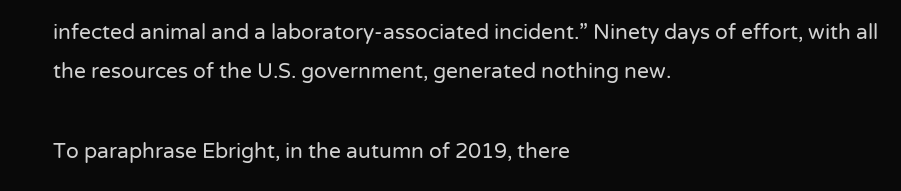infected animal and a laboratory-associated incident.” Ninety days of effort, with all the resources of the U.S. government, generated nothing new.

To paraphrase Ebright, in the autumn of 2019, there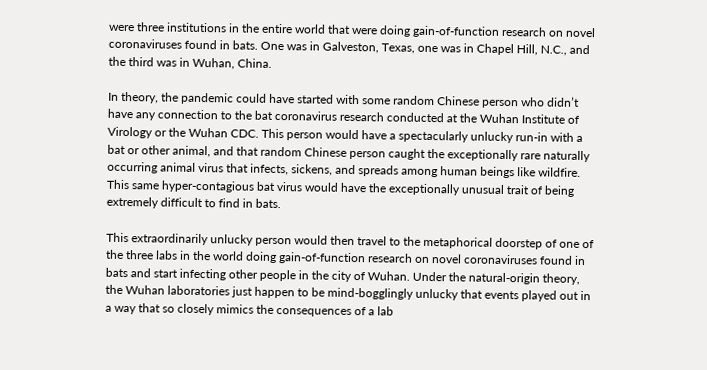were three institutions in the entire world that were doing gain-of-function research on novel coronaviruses found in bats. One was in Galveston, Texas, one was in Chapel Hill, N.C., and the third was in Wuhan, China.

In theory, the pandemic could have started with some random Chinese person who didn’t have any connection to the bat coronavirus research conducted at the Wuhan Institute of Virology or the Wuhan CDC. This person would have a spectacularly unlucky run-in with a bat or other animal, and that random Chinese person caught the exceptionally rare naturally occurring animal virus that infects, sickens, and spreads among human beings like wildfire. This same hyper-contagious bat virus would have the exceptionally unusual trait of being extremely difficult to find in bats.

This extraordinarily unlucky person would then travel to the metaphorical doorstep of one of the three labs in the world doing gain-of-function research on novel coronaviruses found in bats and start infecting other people in the city of Wuhan. Under the natural-origin theory, the Wuhan laboratories just happen to be mind-bogglingly unlucky that events played out in a way that so closely mimics the consequences of a lab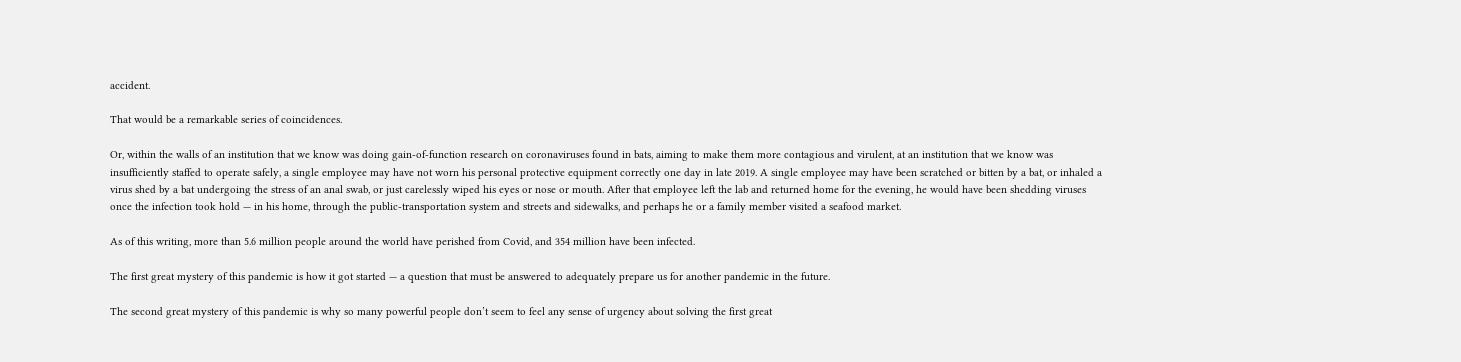accident.

That would be a remarkable series of coincidences.

Or, within the walls of an institution that we know was doing gain-of-function research on coronaviruses found in bats, aiming to make them more contagious and virulent, at an institution that we know was insufficiently staffed to operate safely, a single employee may have not worn his personal protective equipment correctly one day in late 2019. A single employee may have been scratched or bitten by a bat, or inhaled a virus shed by a bat undergoing the stress of an anal swab, or just carelessly wiped his eyes or nose or mouth. After that employee left the lab and returned home for the evening, he would have been shedding viruses once the infection took hold — in his home, through the public-transportation system and streets and sidewalks, and perhaps he or a family member visited a seafood market.

As of this writing, more than 5.6 million people around the world have perished from Covid, and 354 million have been infected.

The first great mystery of this pandemic is how it got started — a question that must be answered to adequately prepare us for another pandemic in the future.

The second great mystery of this pandemic is why so many powerful people don’t seem to feel any sense of urgency about solving the first great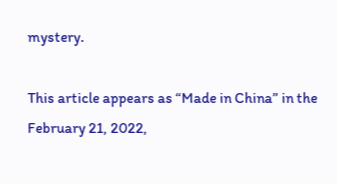mystery.

This article appears as “Made in China” in the February 21, 2022,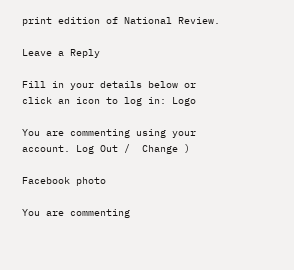print edition of National Review.

Leave a Reply

Fill in your details below or click an icon to log in: Logo

You are commenting using your account. Log Out /  Change )

Facebook photo

You are commenting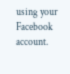using your Facebook account.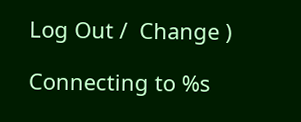Log Out /  Change )

Connecting to %s